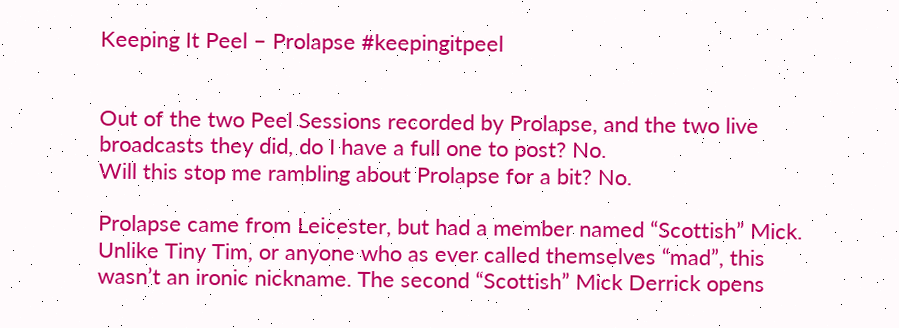Keeping It Peel – Prolapse #keepingitpeel


Out of the two Peel Sessions recorded by Prolapse, and the two live broadcasts they did, do I have a full one to post? No.
Will this stop me rambling about Prolapse for a bit? No.

Prolapse came from Leicester, but had a member named “Scottish” Mick. Unlike Tiny Tim, or anyone who as ever called themselves “mad”, this wasn’t an ironic nickname. The second “Scottish” Mick Derrick opens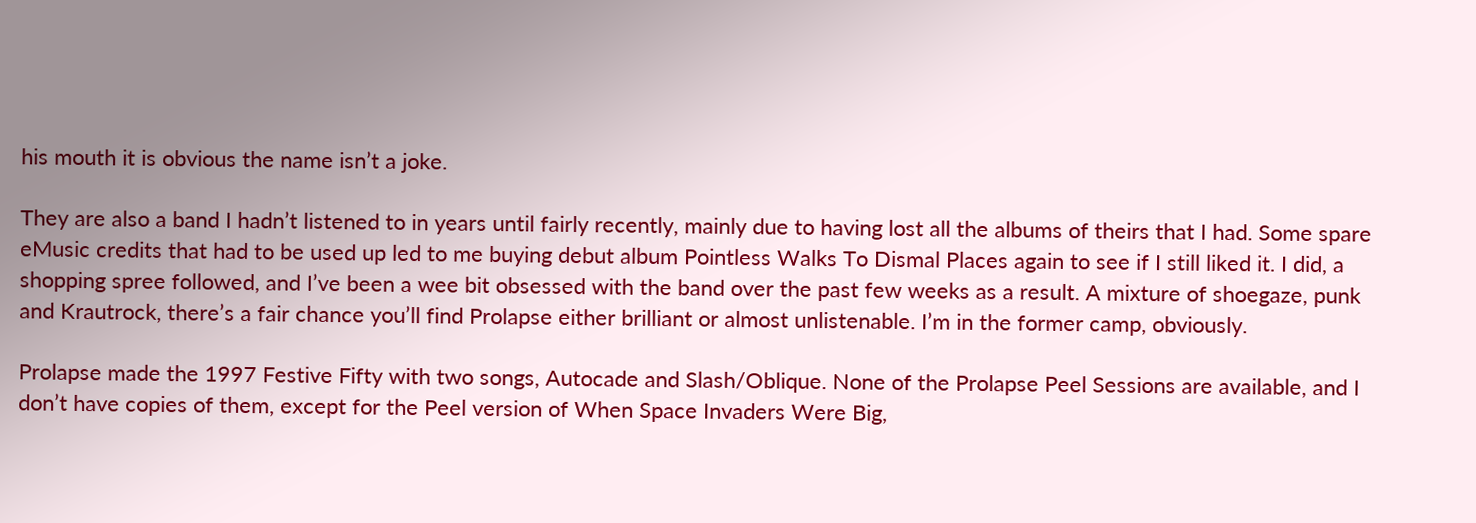his mouth it is obvious the name isn’t a joke.

They are also a band I hadn’t listened to in years until fairly recently, mainly due to having lost all the albums of theirs that I had. Some spare eMusic credits that had to be used up led to me buying debut album Pointless Walks To Dismal Places again to see if I still liked it. I did, a shopping spree followed, and I’ve been a wee bit obsessed with the band over the past few weeks as a result. A mixture of shoegaze, punk and Krautrock, there’s a fair chance you’ll find Prolapse either brilliant or almost unlistenable. I’m in the former camp, obviously.

Prolapse made the 1997 Festive Fifty with two songs, Autocade and Slash/Oblique. None of the Prolapse Peel Sessions are available, and I don’t have copies of them, except for the Peel version of When Space Invaders Were Big,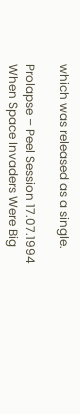which was released as a single.

Prolapse – Peel Session 17.07.1994
When Space Invaders Were Big